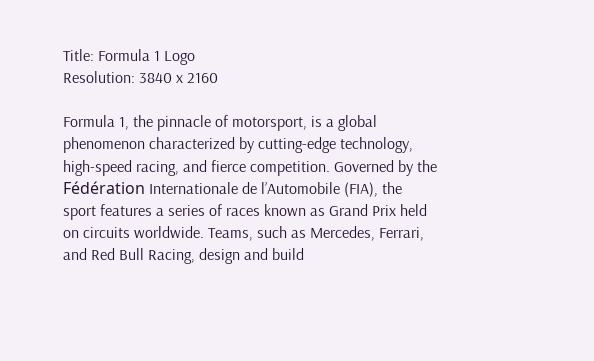Title: Formula 1 Logo
Resolution: 3840 x 2160

Formula 1, the pinnacle of motorsport, is a global phenomenon characterized by cutting-edge technology, high-speed racing, and fierce competition. Governed by the Fédération Internationale de l’Automobile (FIA), the sport features a series of races known as Grand Prix held on circuits worldwide. Teams, such as Mercedes, Ferrari, and Red Bull Racing, design and build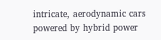intricate, aerodynamic cars powered by hybrid power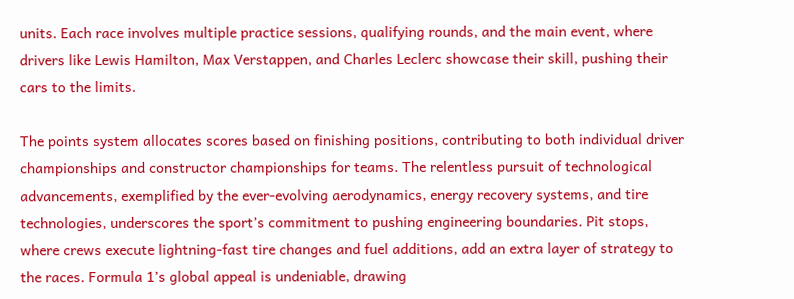units. Each race involves multiple practice sessions, qualifying rounds, and the main event, where drivers like Lewis Hamilton, Max Verstappen, and Charles Leclerc showcase their skill, pushing their cars to the limits.

The points system allocates scores based on finishing positions, contributing to both individual driver championships and constructor championships for teams. The relentless pursuit of technological advancements, exemplified by the ever-evolving aerodynamics, energy recovery systems, and tire technologies, underscores the sport’s commitment to pushing engineering boundaries. Pit stops, where crews execute lightning-fast tire changes and fuel additions, add an extra layer of strategy to the races. Formula 1’s global appeal is undeniable, drawing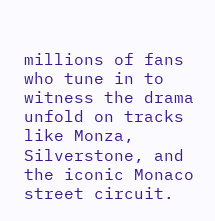millions of fans who tune in to witness the drama unfold on tracks like Monza, Silverstone, and the iconic Monaco street circuit.